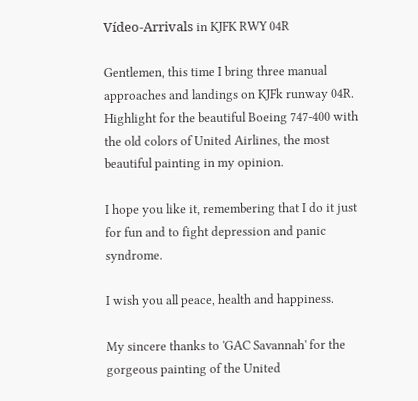Vídeo-Arrivals in KJFK RWY 04R

Gentlemen, this time I bring three manual approaches and landings on KJFk runway 04R. Highlight for the beautiful Boeing 747-400 with the old colors of United Airlines, the most beautiful painting in my opinion.

I hope you like it, remembering that I do it just for fun and to fight depression and panic syndrome.

I wish you all peace, health and happiness.

My sincere thanks to 'GAC Savannah' for the gorgeous painting of the United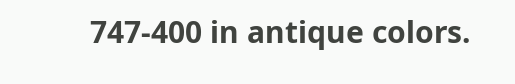747-400 in antique colors.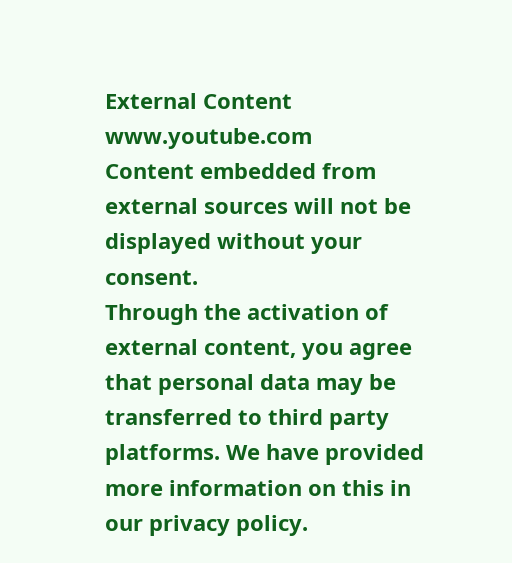External Content www.youtube.com
Content embedded from external sources will not be displayed without your consent.
Through the activation of external content, you agree that personal data may be transferred to third party platforms. We have provided more information on this in our privacy policy.